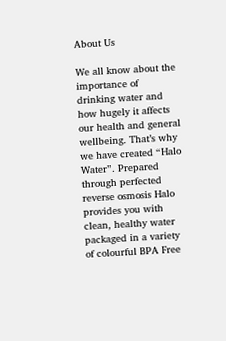About Us

We all know about the importance of drinking water and how hugely it affects our health and general wellbeing. That’s why we have created “Halo Water”. Prepared through perfected reverse osmosis Halo provides you with clean, healthy water packaged in a variety of colourful BPA Free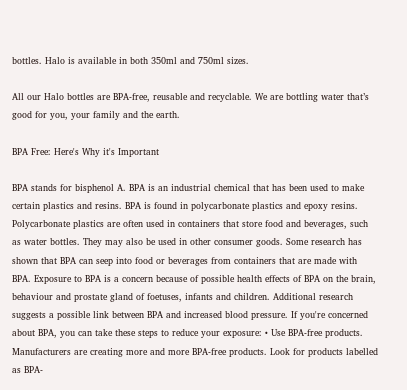bottles. Halo is available in both 350ml and 750ml sizes.

All our Halo bottles are BPA-free, reusable and recyclable. We are bottling water that’s good for you, your family and the earth.

BPA Free: Here's Why it's Important

BPA stands for bisphenol A. BPA is an industrial chemical that has been used to make certain plastics and resins. BPA is found in polycarbonate plastics and epoxy resins. Polycarbonate plastics are often used in containers that store food and beverages, such as water bottles. They may also be used in other consumer goods. Some research has shown that BPA can seep into food or beverages from containers that are made with BPA. Exposure to BPA is a concern because of possible health effects of BPA on the brain, behaviour and prostate gland of foetuses, infants and children. Additional research suggests a possible link between BPA and increased blood pressure. If you're concerned about BPA, you can take these steps to reduce your exposure: • Use BPA-free products. Manufacturers are creating more and more BPA-free products. Look for products labelled as BPA-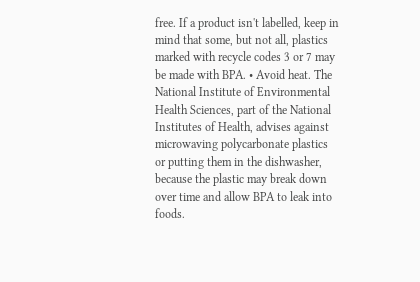free. If a product isn't labelled, keep in mind that some, but not all, plastics marked with recycle codes 3 or 7 may be made with BPA. • Avoid heat. The National Institute of Environmental Health Sciences, part of the National Institutes of Health, advises against microwaving polycarbonate plastics or putting them in the dishwasher, because the plastic may break down over time and allow BPA to leak into foods.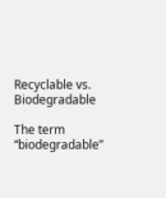Recyclable vs. Biodegradable

The term “biodegradable”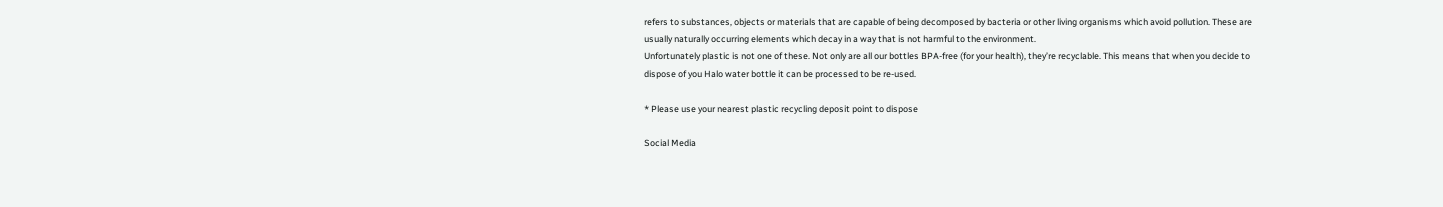refers to substances, objects or materials that are capable of being decomposed by bacteria or other living organisms which avoid pollution. These are usually naturally occurring elements which decay in a way that is not harmful to the environment.
Unfortunately plastic is not one of these. Not only are all our bottles BPA-free (for your health), they’re recyclable. This means that when you decide to dispose of you Halo water bottle it can be processed to be re-used.

* Please use your nearest plastic recycling deposit point to dispose

Social Media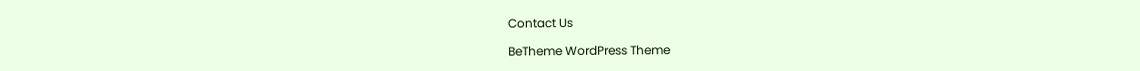Contact Us

BeTheme WordPress Theme